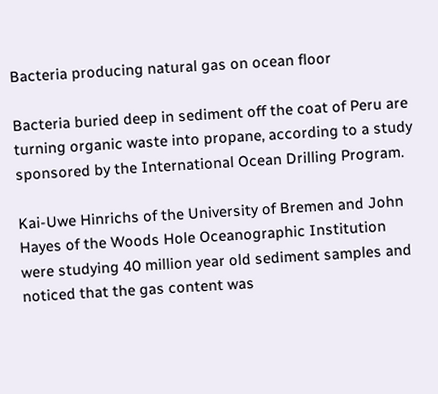Bacteria producing natural gas on ocean floor

Bacteria buried deep in sediment off the coat of Peru are turning organic waste into propane, according to a study sponsored by the International Ocean Drilling Program.

Kai-Uwe Hinrichs of the University of Bremen and John Hayes of the Woods Hole Oceanographic Institution were studying 40 million year old sediment samples and noticed that the gas content was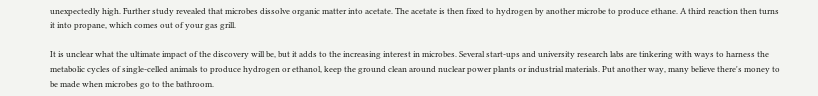unexpectedly high. Further study revealed that microbes dissolve organic matter into acetate. The acetate is then fixed to hydrogen by another microbe to produce ethane. A third reaction then turns it into propane, which comes out of your gas grill.

It is unclear what the ultimate impact of the discovery will be, but it adds to the increasing interest in microbes. Several start-ups and university research labs are tinkering with ways to harness the metabolic cycles of single-celled animals to produce hydrogen or ethanol, keep the ground clean around nuclear power plants or industrial materials. Put another way, many believe there's money to be made when microbes go to the bathroom.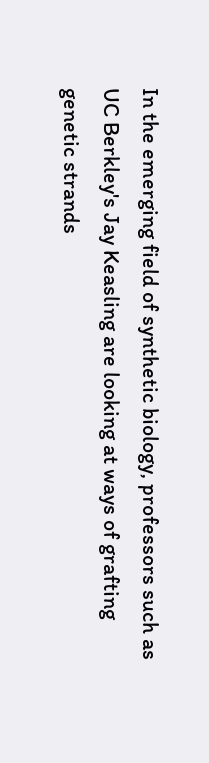In the emerging field of synthetic biology, professors such as UC Berkley's Jay Keasling are looking at ways of grafting genetic strands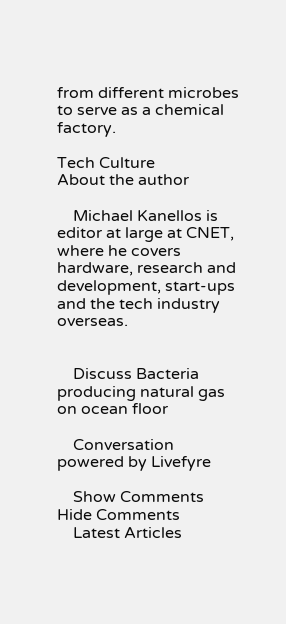from different microbes to serve as a chemical factory.

Tech Culture
About the author

    Michael Kanellos is editor at large at CNET, where he covers hardware, research and development, start-ups and the tech industry overseas.


    Discuss Bacteria producing natural gas on ocean floor

    Conversation powered by Livefyre

    Show Comments Hide Comments
    Latest Articles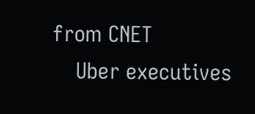from CNET
    Uber executives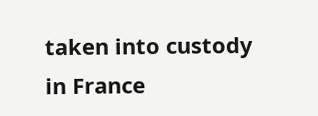taken into custody in France